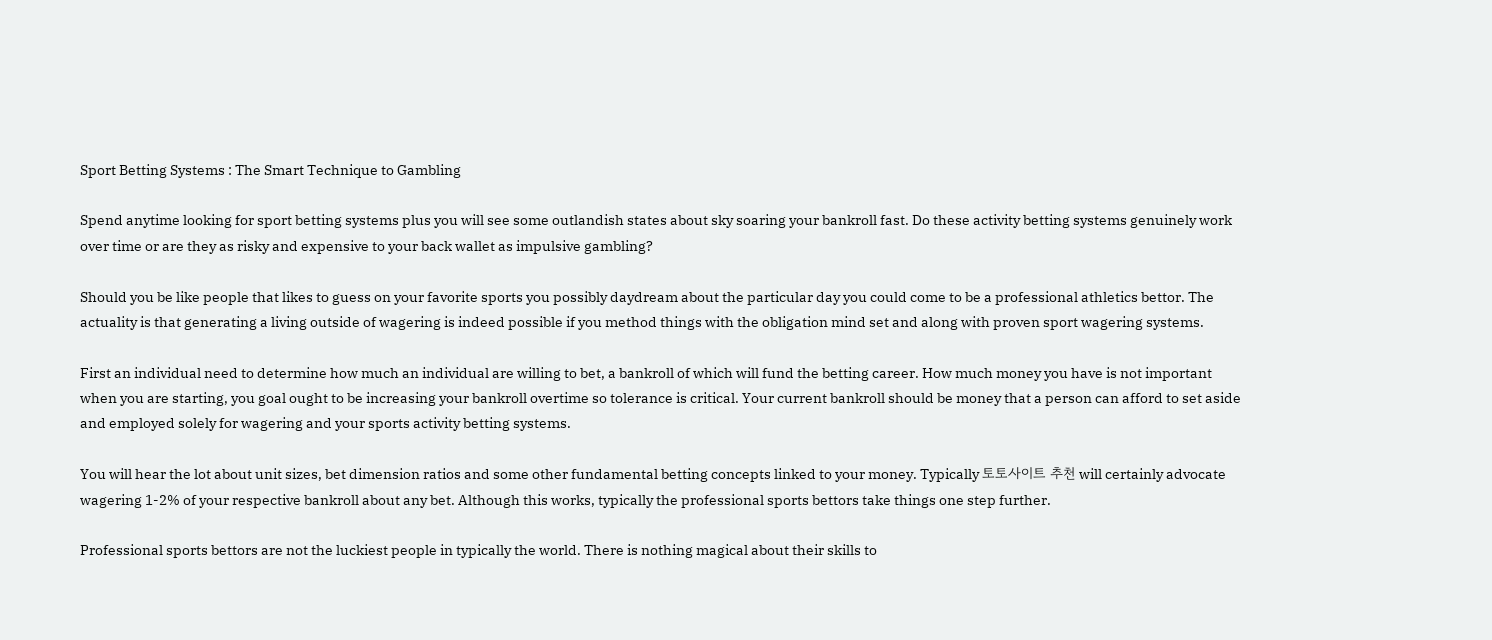Sport Betting Systems : The Smart Technique to Gambling

Spend anytime looking for sport betting systems plus you will see some outlandish states about sky soaring your bankroll fast. Do these activity betting systems genuinely work over time or are they as risky and expensive to your back wallet as impulsive gambling?

Should you be like people that likes to guess on your favorite sports you possibly daydream about the particular day you could come to be a professional athletics bettor. The actuality is that generating a living outside of wagering is indeed possible if you method things with the obligation mind set and along with proven sport wagering systems.

First an individual need to determine how much an individual are willing to bet, a bankroll of which will fund the betting career. How much money you have is not important when you are starting, you goal ought to be increasing your bankroll overtime so tolerance is critical. Your current bankroll should be money that a person can afford to set aside and employed solely for wagering and your sports activity betting systems.

You will hear the lot about unit sizes, bet dimension ratios and some other fundamental betting concepts linked to your money. Typically 토토사이트 추천 will certainly advocate wagering 1-2% of your respective bankroll about any bet. Although this works, typically the professional sports bettors take things one step further.

Professional sports bettors are not the luckiest people in typically the world. There is nothing magical about their skills to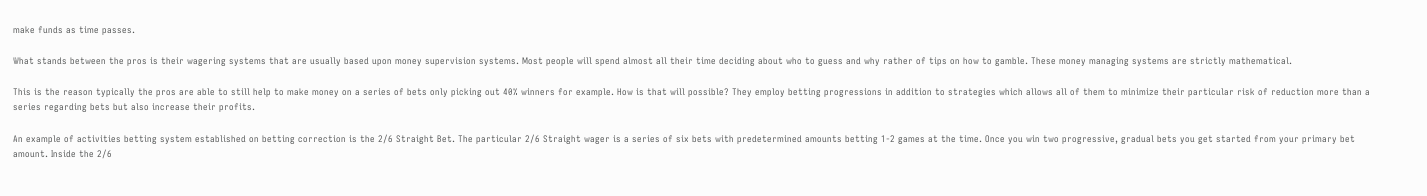make funds as time passes.

What stands between the pros is their wagering systems that are usually based upon money supervision systems. Most people will spend almost all their time deciding about who to guess and why rather of tips on how to gamble. These money managing systems are strictly mathematical.

This is the reason typically the pros are able to still help to make money on a series of bets only picking out 40% winners for example. How is that will possible? They employ betting progressions in addition to strategies which allows all of them to minimize their particular risk of reduction more than a series regarding bets but also increase their profits.

An example of activities betting system established on betting correction is the 2/6 Straight Bet. The particular 2/6 Straight wager is a series of six bets with predetermined amounts betting 1-2 games at the time. Once you win two progressive, gradual bets you get started from your primary bet amount. Inside the 2/6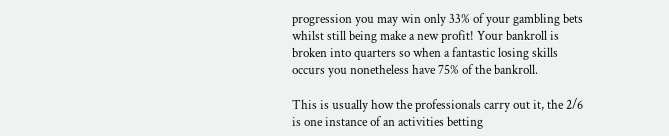progression you may win only 33% of your gambling bets whilst still being make a new profit! Your bankroll is broken into quarters so when a fantastic losing skills occurs you nonetheless have 75% of the bankroll.

This is usually how the professionals carry out it, the 2/6 is one instance of an activities betting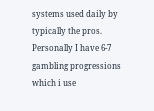systems used daily by typically the pros. Personally I have 6-7 gambling progressions which i use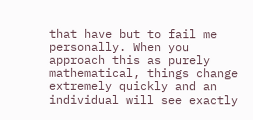that have but to fail me personally. When you approach this as purely mathematical, things change extremely quickly and an individual will see exactly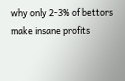why only 2-3% of bettors make insane profits